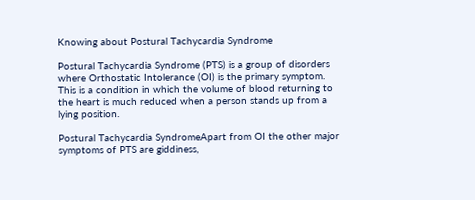Knowing about Postural Tachycardia Syndrome

Postural Tachycardia Syndrome (PTS) is a group of disorders where Orthostatic Intolerance (OI) is the primary symptom. This is a condition in which the volume of blood returning to the heart is much reduced when a person stands up from a lying position.

Postural Tachycardia SyndromeApart from OI the other major symptoms of PTS are giddiness,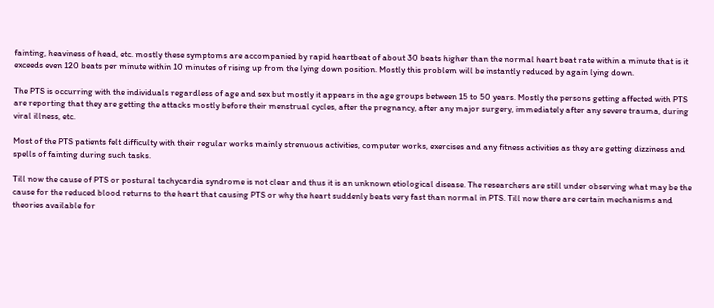fainting, heaviness of head, etc. mostly these symptoms are accompanied by rapid heartbeat of about 30 beats higher than the normal heart beat rate within a minute that is it exceeds even 120 beats per minute within 10 minutes of rising up from the lying down position. Mostly this problem will be instantly reduced by again lying down.

The PTS is occurring with the individuals regardless of age and sex but mostly it appears in the age groups between 15 to 50 years. Mostly the persons getting affected with PTS are reporting that they are getting the attacks mostly before their menstrual cycles, after the pregnancy, after any major surgery, immediately after any severe trauma, during viral illness, etc.

Most of the PTS patients felt difficulty with their regular works mainly strenuous activities, computer works, exercises and any fitness activities as they are getting dizziness and spells of fainting during such tasks.

Till now the cause of PTS or postural tachycardia syndrome is not clear and thus it is an unknown etiological disease. The researchers are still under observing what may be the cause for the reduced blood returns to the heart that causing PTS or why the heart suddenly beats very fast than normal in PTS. Till now there are certain mechanisms and theories available for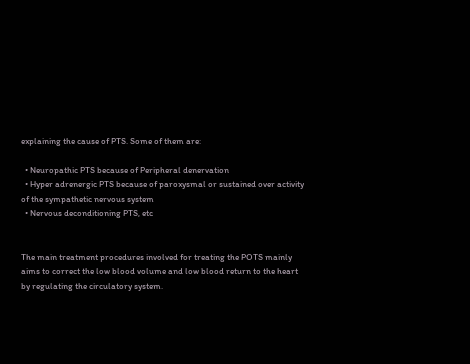explaining the cause of PTS. Some of them are:

  • Neuropathic PTS because of Peripheral denervation
  • Hyper adrenergic PTS because of paroxysmal or sustained over activity of the sympathetic nervous system
  • Nervous deconditioning PTS, etc


The main treatment procedures involved for treating the POTS mainly aims to correct the low blood volume and low blood return to the heart by regulating the circulatory system.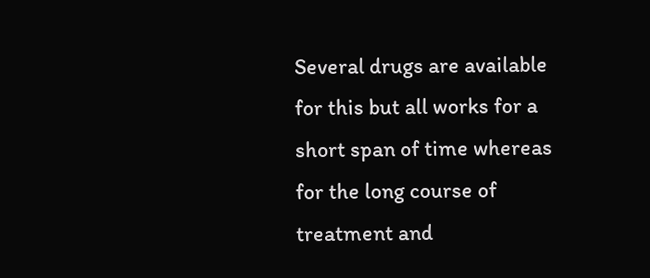Several drugs are available for this but all works for a short span of time whereas for the long course of treatment and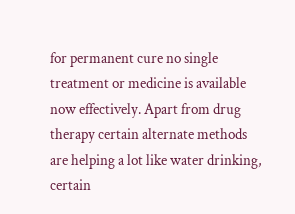for permanent cure no single treatment or medicine is available now effectively. Apart from drug therapy certain alternate methods are helping a lot like water drinking, certain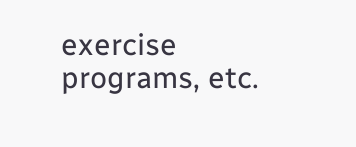exercise programs, etc.